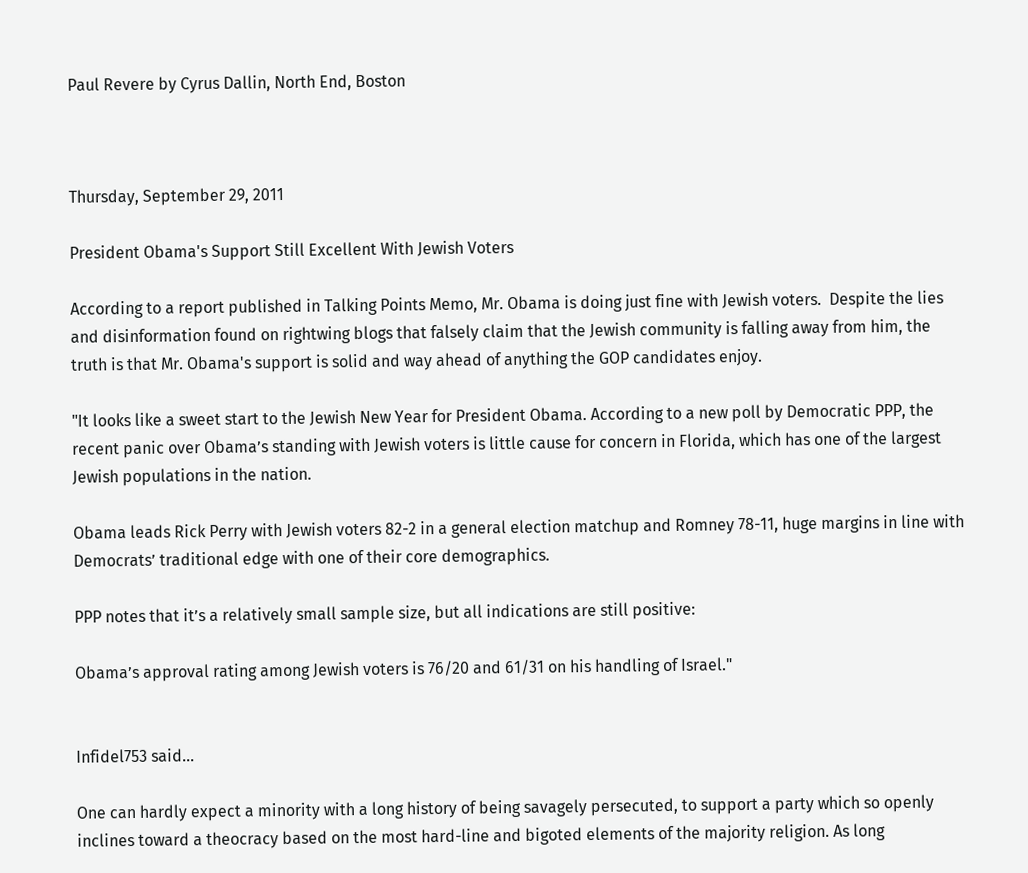Paul Revere by Cyrus Dallin, North End, Boston



Thursday, September 29, 2011

President Obama's Support Still Excellent With Jewish Voters

According to a report published in Talking Points Memo, Mr. Obama is doing just fine with Jewish voters.  Despite the lies and disinformation found on rightwing blogs that falsely claim that the Jewish community is falling away from him, the truth is that Mr. Obama's support is solid and way ahead of anything the GOP candidates enjoy.

"It looks like a sweet start to the Jewish New Year for President Obama. According to a new poll by Democratic PPP, the recent panic over Obama’s standing with Jewish voters is little cause for concern in Florida, which has one of the largest Jewish populations in the nation.

Obama leads Rick Perry with Jewish voters 82-2 in a general election matchup and Romney 78-11, huge margins in line with Democrats’ traditional edge with one of their core demographics.

PPP notes that it’s a relatively small sample size, but all indications are still positive:

Obama’s approval rating among Jewish voters is 76/20 and 61/31 on his handling of Israel."


Infidel753 said...

One can hardly expect a minority with a long history of being savagely persecuted, to support a party which so openly inclines toward a theocracy based on the most hard-line and bigoted elements of the majority religion. As long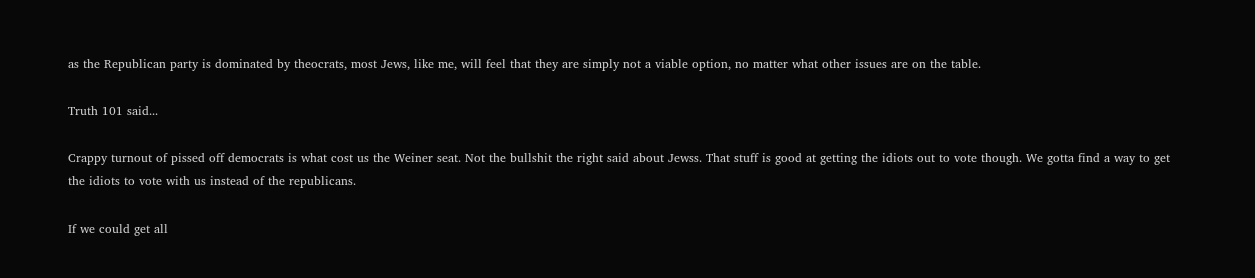as the Republican party is dominated by theocrats, most Jews, like me, will feel that they are simply not a viable option, no matter what other issues are on the table.

Truth 101 said...

Crappy turnout of pissed off democrats is what cost us the Weiner seat. Not the bullshit the right said about Jewss. That stuff is good at getting the idiots out to vote though. We gotta find a way to get the idiots to vote with us instead of the republicans.

If we could get all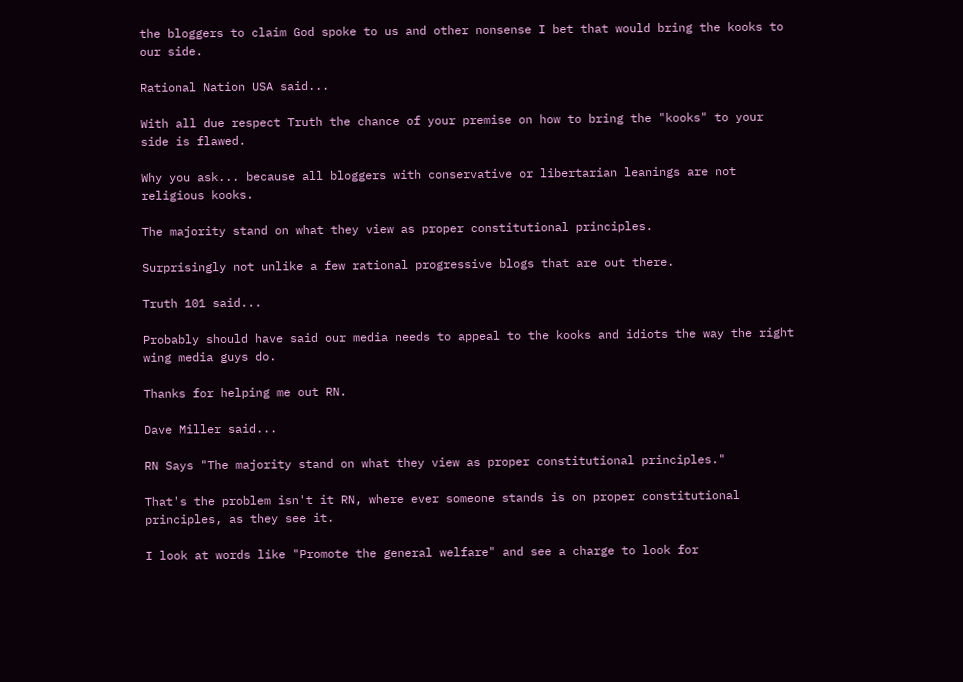the bloggers to claim God spoke to us and other nonsense I bet that would bring the kooks to our side.

Rational Nation USA said...

With all due respect Truth the chance of your premise on how to bring the "kooks" to your side is flawed.

Why you ask... because all bloggers with conservative or libertarian leanings are not religious kooks.

The majority stand on what they view as proper constitutional principles.

Surprisingly not unlike a few rational progressive blogs that are out there.

Truth 101 said...

Probably should have said our media needs to appeal to the kooks and idiots the way the right wing media guys do.

Thanks for helping me out RN.

Dave Miller said...

RN Says "The majority stand on what they view as proper constitutional principles."

That's the problem isn't it RN, where ever someone stands is on proper constitutional principles, as they see it.

I look at words like "Promote the general welfare" and see a charge to look for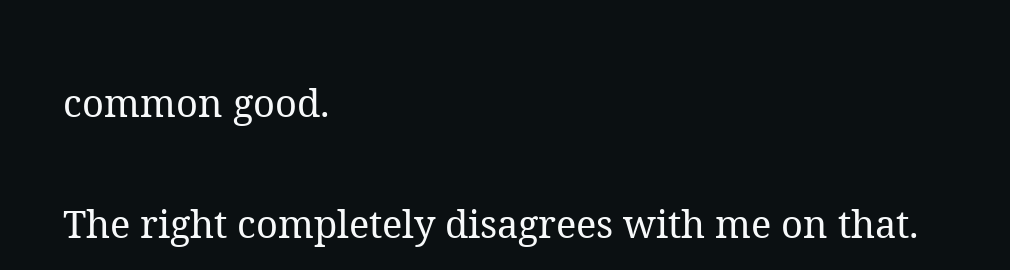common good.

The right completely disagrees with me on that.